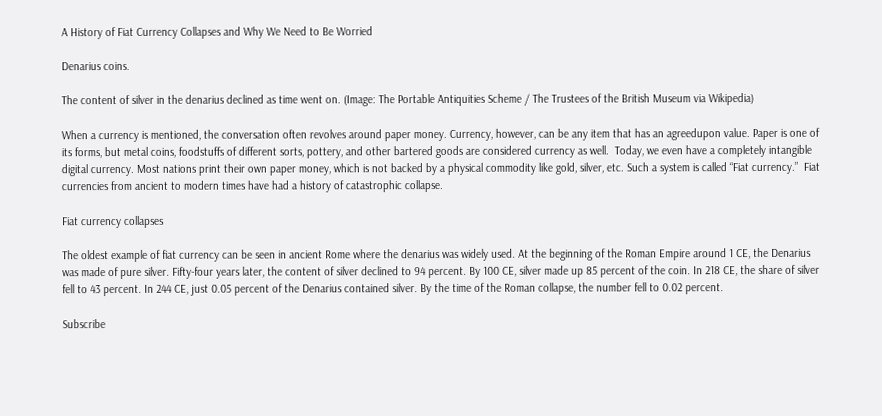A History of Fiat Currency Collapses and Why We Need to Be Worried

Denarius coins.

The content of silver in the denarius declined as time went on. (Image: The Portable Antiquities Scheme / The Trustees of the British Museum via Wikipedia)

When a currency is mentioned, the conversation often revolves around paper money. Currency, however, can be any item that has an agreedupon value. Paper is one of its forms, but metal coins, foodstuffs of different sorts, pottery, and other bartered goods are considered currency as well.  Today, we even have a completely intangible digital currency. Most nations print their own paper money, which is not backed by a physical commodity like gold, silver, etc. Such a system is called “Fiat currency.”  Fiat currencies from ancient to modern times have had a history of catastrophic collapse.

Fiat currency collapses

The oldest example of fiat currency can be seen in ancient Rome where the denarius was widely used. At the beginning of the Roman Empire around 1 CE, the Denarius was made of pure silver. Fifty-four years later, the content of silver declined to 94 percent. By 100 CE, silver made up 85 percent of the coin. In 218 CE, the share of silver fell to 43 percent. In 244 CE, just 0.05 percent of the Denarius contained silver. By the time of the Roman collapse, the number fell to 0.02 percent.

Subscribe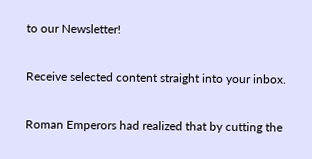to our Newsletter!

Receive selected content straight into your inbox.

Roman Emperors had realized that by cutting the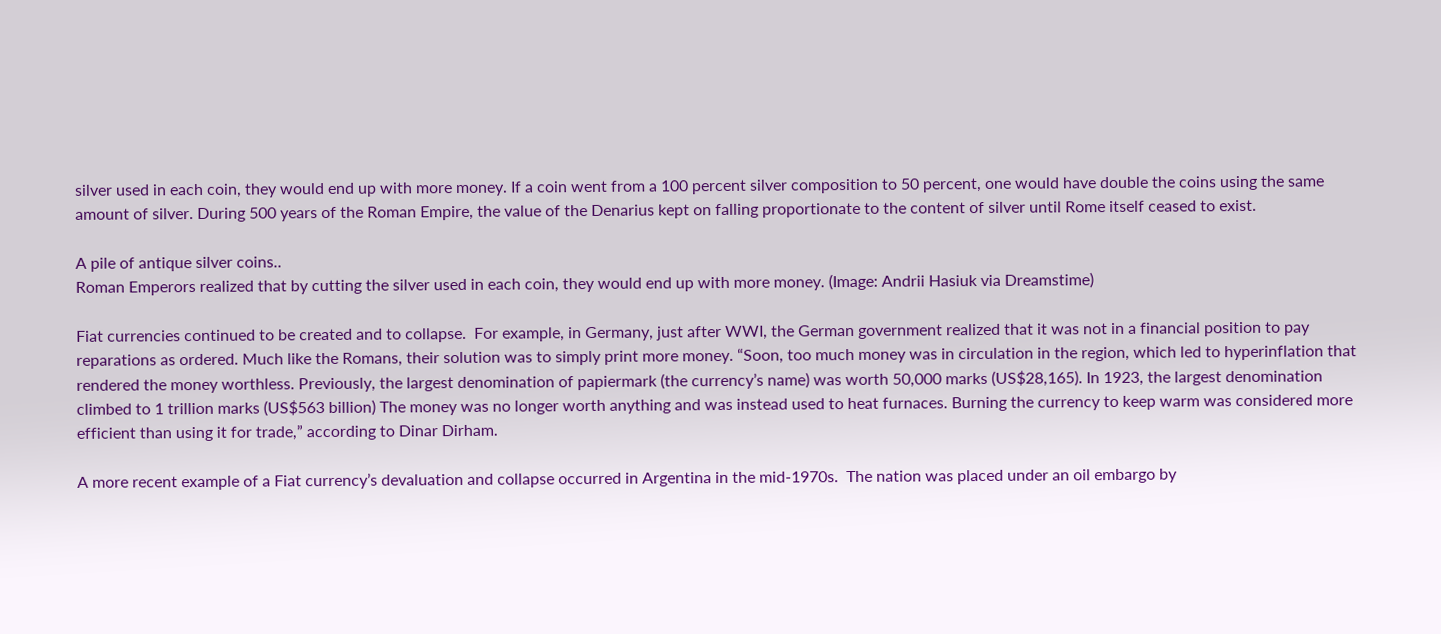silver used in each coin, they would end up with more money. If a coin went from a 100 percent silver composition to 50 percent, one would have double the coins using the same amount of silver. During 500 years of the Roman Empire, the value of the Denarius kept on falling proportionate to the content of silver until Rome itself ceased to exist.

A pile of antique silver coins..
Roman Emperors realized that by cutting the silver used in each coin, they would end up with more money. (Image: Andrii Hasiuk via Dreamstime)

Fiat currencies continued to be created and to collapse.  For example, in Germany, just after WWI, the German government realized that it was not in a financial position to pay reparations as ordered. Much like the Romans, their solution was to simply print more money. “Soon, too much money was in circulation in the region, which led to hyperinflation that rendered the money worthless. Previously, the largest denomination of papiermark (the currency’s name) was worth 50,000 marks (US$28,165). In 1923, the largest denomination climbed to 1 trillion marks (US$563 billion) The money was no longer worth anything and was instead used to heat furnaces. Burning the currency to keep warm was considered more efficient than using it for trade,” according to Dinar Dirham.

A more recent example of a Fiat currency’s devaluation and collapse occurred in Argentina in the mid-1970s.  The nation was placed under an oil embargo by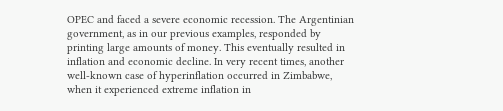OPEC and faced a severe economic recession. The Argentinian government, as in our previous examples, responded by printing large amounts of money. This eventually resulted in inflation and economic decline. In very recent times, another well-known case of hyperinflation occurred in Zimbabwe, when it experienced extreme inflation in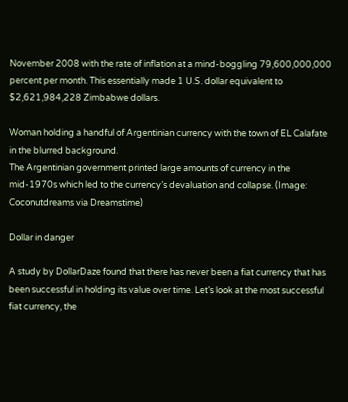November 2008 with the rate of inflation at a mind-boggling 79,600,000,000 percent per month. This essentially made 1 U.S. dollar equivalent to $2,621,984,228 Zimbabwe dollars.

Woman holding a handful of Argentinian currency with the town of EL Calafate in the blurred background.
The Argentinian government printed large amounts of currency in the mid-1970s which led to the currency’s devaluation and collapse. (Image: Coconutdreams via Dreamstime)

Dollar in danger

A study by DollarDaze found that there has never been a fiat currency that has been successful in holding its value over time. Let’s look at the most successful fiat currency, the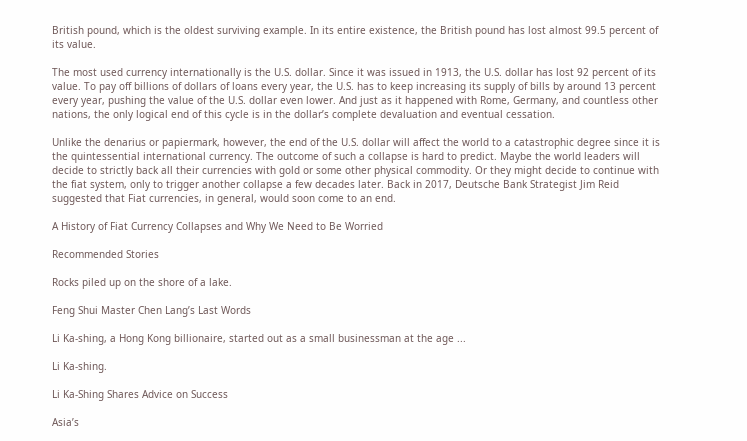British pound, which is the oldest surviving example. In its entire existence, the British pound has lost almost 99.5 percent of its value.

The most used currency internationally is the U.S. dollar. Since it was issued in 1913, the U.S. dollar has lost 92 percent of its value. To pay off billions of dollars of loans every year, the U.S. has to keep increasing its supply of bills by around 13 percent every year, pushing the value of the U.S. dollar even lower. And just as it happened with Rome, Germany, and countless other nations, the only logical end of this cycle is in the dollar’s complete devaluation and eventual cessation.

Unlike the denarius or papiermark, however, the end of the U.S. dollar will affect the world to a catastrophic degree since it is the quintessential international currency. The outcome of such a collapse is hard to predict. Maybe the world leaders will decide to strictly back all their currencies with gold or some other physical commodity. Or they might decide to continue with the fiat system, only to trigger another collapse a few decades later. Back in 2017, Deutsche Bank Strategist Jim Reid suggested that Fiat currencies, in general, would soon come to an end.

A History of Fiat Currency Collapses and Why We Need to Be Worried

Recommended Stories

Rocks piled up on the shore of a lake.

Feng Shui Master Chen Lang’s Last Words

Li Ka-shing, a Hong Kong billionaire, started out as a small businessman at the age ...

Li Ka-shing.

Li Ka-Shing Shares Advice on Success

Asia’s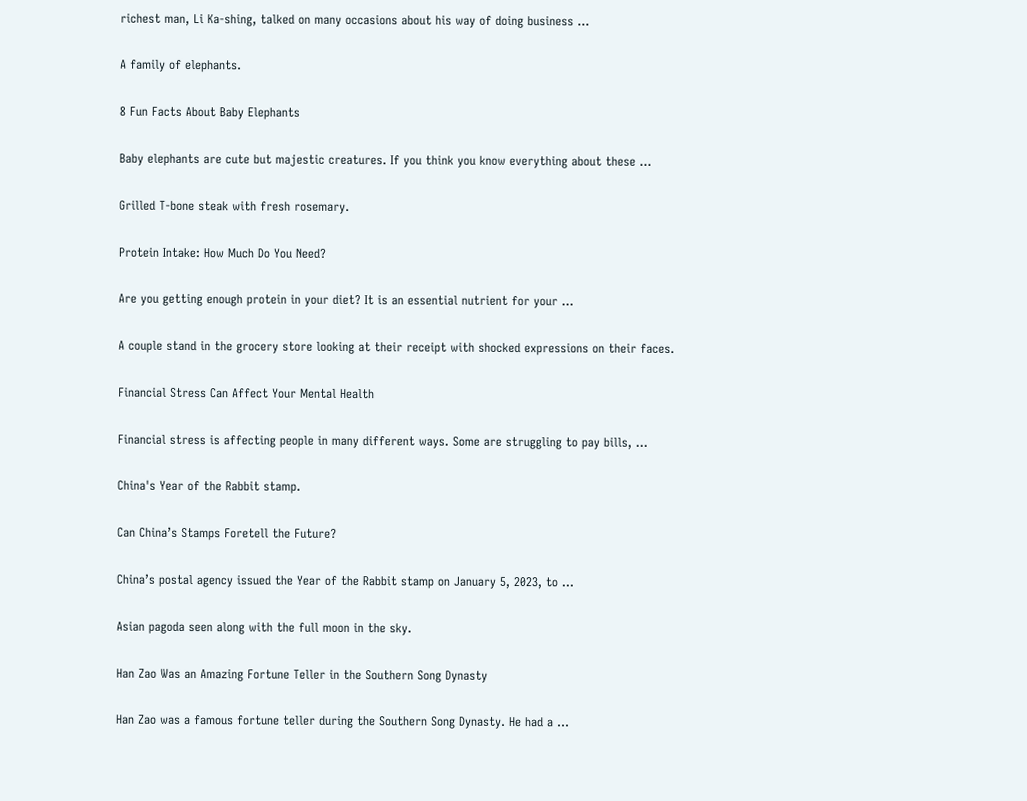richest man, Li Ka-shing, talked on many occasions about his way of doing business ...

A family of elephants.

8 Fun Facts About Baby Elephants

Baby elephants are cute but majestic creatures. If you think you know everything about these ...

Grilled T-bone steak with fresh rosemary.

Protein Intake: How Much Do You Need?

Are you getting enough protein in your diet? It is an essential nutrient for your ...

A couple stand in the grocery store looking at their receipt with shocked expressions on their faces.

Financial Stress Can Affect Your Mental Health

Financial stress is affecting people in many different ways. Some are struggling to pay bills, ...

China's Year of the Rabbit stamp.

Can China’s Stamps Foretell the Future?

China’s postal agency issued the Year of the Rabbit stamp on January 5, 2023, to ...

Asian pagoda seen along with the full moon in the sky.

Han Zao Was an Amazing Fortune Teller in the Southern Song Dynasty

Han Zao was a famous fortune teller during the Southern Song Dynasty. He had a ...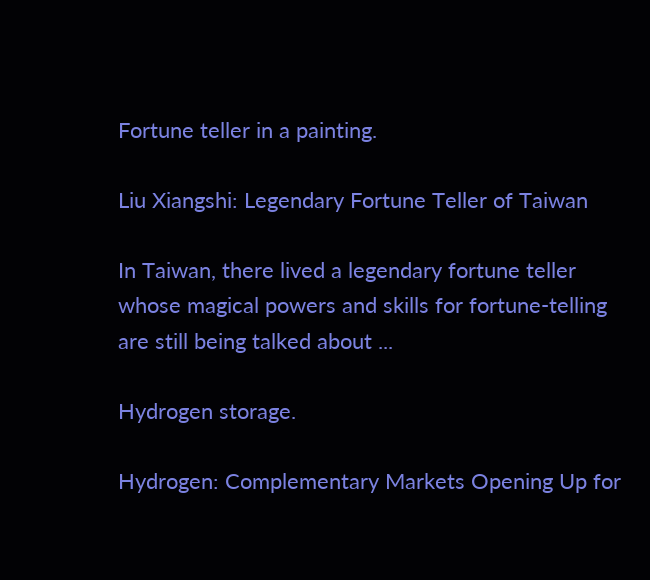Fortune teller in a painting.

Liu Xiangshi: Legendary Fortune Teller of Taiwan

In Taiwan, there lived a legendary fortune teller whose magical powers and skills for fortune-telling are still being talked about ...

Hydrogen storage.

Hydrogen: Complementary Markets Opening Up for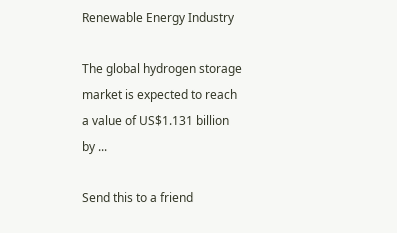Renewable Energy Industry

The global hydrogen storage market is expected to reach a value of US$1.131 billion by ...

Send this to a friend